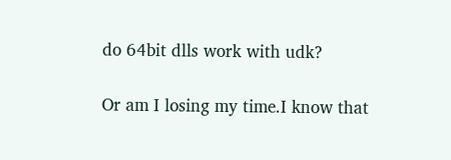do 64bit dlls work with udk?

Or am I losing my time.I know that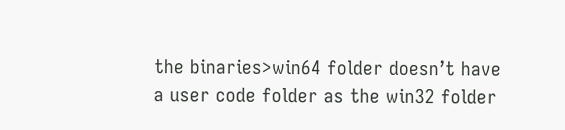the binaries>win64 folder doesn’t have a user code folder as the win32 folder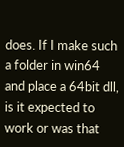does. If I make such a folder in win64 and place a 64bit dll, is it expected to work or was that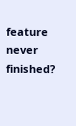feature never finished?